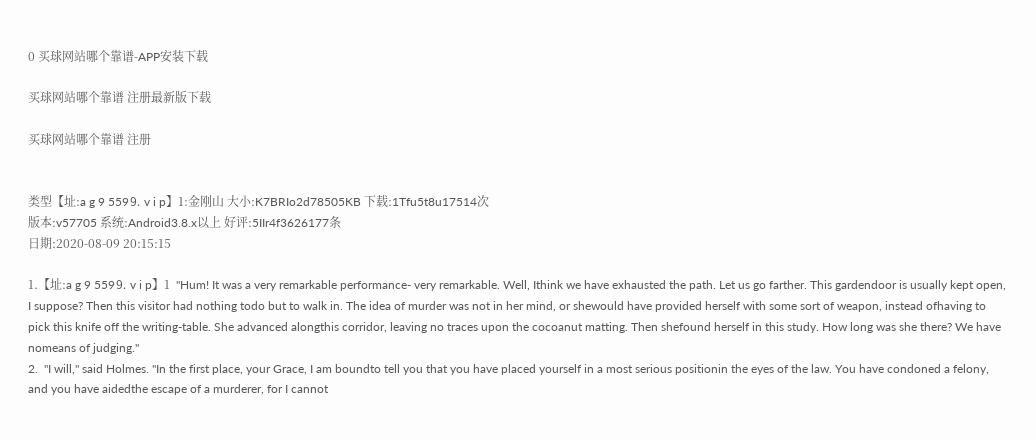0 买球网站哪个靠谱-APP安装下载

买球网站哪个靠谱 注册最新版下载

买球网站哪个靠谱 注册


类型【址:a g 9 559⒐ v i p】1:金刚山 大小:K7BRIo2d78505KB 下载:1Tfu5t8u17514次
版本:v57705 系统:Android3.8.x以上 好评:5IIr4f3626177条
日期:2020-08-09 20:15:15

1.【址:a g 9 559⒐ v i p】1  "Hum! It was a very remarkable performance- very remarkable. Well, Ithink we have exhausted the path. Let us go farther. This gardendoor is usually kept open, I suppose? Then this visitor had nothing todo but to walk in. The idea of murder was not in her mind, or shewould have provided herself with some sort of weapon, instead ofhaving to pick this knife off the writing-table. She advanced alongthis corridor, leaving no traces upon the cocoanut matting. Then shefound herself in this study. How long was she there? We have nomeans of judging."
2.  "I will," said Holmes. "In the first place, your Grace, I am boundto tell you that you have placed yourself in a most serious positionin the eyes of the law. You have condoned a felony, and you have aidedthe escape of a murderer, for I cannot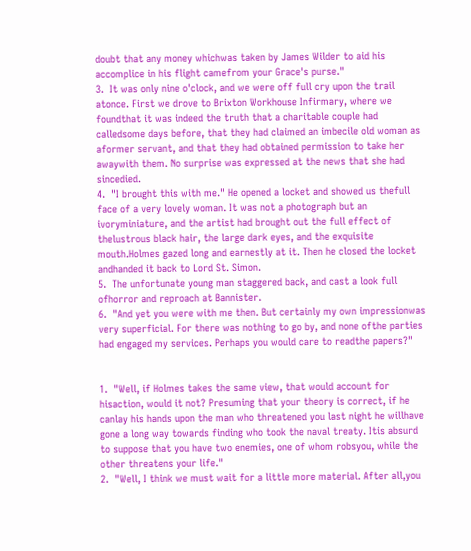doubt that any money whichwas taken by James Wilder to aid his accomplice in his flight camefrom your Grace's purse."
3.  It was only nine o'clock, and we were off full cry upon the trail atonce. First we drove to Brixton Workhouse Infirmary, where we foundthat it was indeed the truth that a charitable couple had calledsome days before, that they had claimed an imbecile old woman as aformer servant, and that they had obtained permission to take her awaywith them. No surprise was expressed at the news that she had sincedied.
4.  "I brought this with me." He opened a locket and showed us thefull face of a very lovely woman. It was not a photograph but an ivoryminiature, and the artist had brought out the full effect of thelustrous black hair, the large dark eyes, and the exquisite mouth.Holmes gazed long and earnestly at it. Then he closed the locket andhanded it back to Lord St. Simon.
5.  The unfortunate young man staggered back, and cast a look full ofhorror and reproach at Bannister.
6.  "And yet you were with me then. But certainly my own impressionwas very superficial. For there was nothing to go by, and none ofthe parties had engaged my services. Perhaps you would care to readthe papers?"


1.  "Well, if Holmes takes the same view, that would account for hisaction, would it not? Presuming that your theory is correct, if he canlay his hands upon the man who threatened you last night he willhave gone a long way towards finding who took the naval treaty. Itis absurd to suppose that you have two enemies, one of whom robsyou, while the other threatens your life."
2.  "Well, I think we must wait for a little more material. After all,you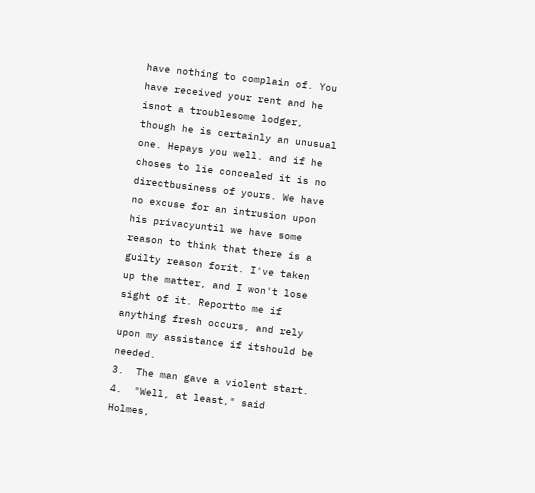have nothing to complain of. You have received your rent and he isnot a troublesome lodger, though he is certainly an unusual one. Hepays you well. and if he choses to lie concealed it is no directbusiness of yours. We have no excuse for an intrusion upon his privacyuntil we have some reason to think that there is a guilty reason forit. I've taken up the matter, and I won't lose sight of it. Reportto me if anything fresh occurs, and rely upon my assistance if itshould be needed.
3.  The man gave a violent start.
4.  "Well, at least," said Holmes,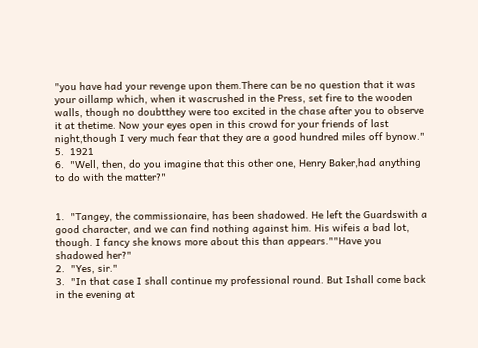"you have had your revenge upon them.There can be no question that it was your oillamp which, when it wascrushed in the Press, set fire to the wooden walls, though no doubtthey were too excited in the chase after you to observe it at thetime. Now your eyes open in this crowd for your friends of last night,though I very much fear that they are a good hundred miles off bynow."
5.  1921
6.  "Well, then, do you imagine that this other one, Henry Baker,had anything to do with the matter?"


1.  "Tangey, the commissionaire, has been shadowed. He left the Guardswith a good character, and we can find nothing against him. His wifeis a bad lot, though. I fancy she knows more about this than appears.""Have you shadowed her?"
2.  "Yes, sir."
3.  "In that case I shall continue my professional round. But Ishall come back in the evening at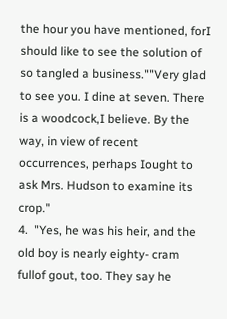the hour you have mentioned, forI should like to see the solution of so tangled a business.""Very glad to see you. I dine at seven. There is a woodcock,I believe. By the way, in view of recent occurrences, perhaps Iought to ask Mrs. Hudson to examine its crop."
4.  "Yes, he was his heir, and the old boy is nearly eighty- cram fullof gout, too. They say he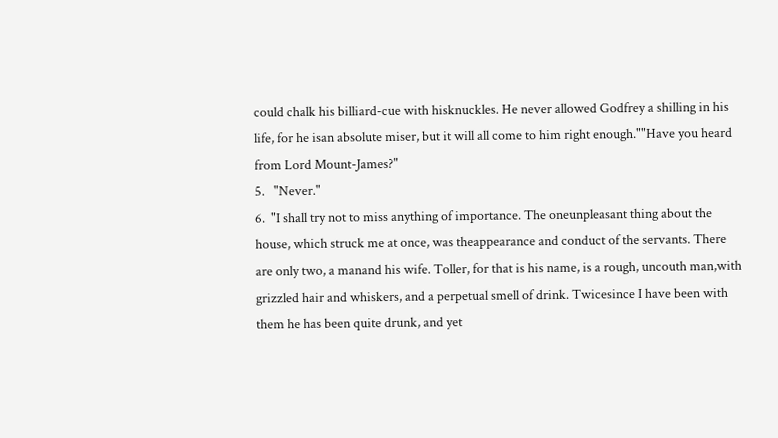could chalk his billiard-cue with hisknuckles. He never allowed Godfrey a shilling in his life, for he isan absolute miser, but it will all come to him right enough.""Have you heard from Lord Mount-James?"
5.   "Never."
6.  "I shall try not to miss anything of importance. The oneunpleasant thing about the house, which struck me at once, was theappearance and conduct of the servants. There are only two, a manand his wife. Toller, for that is his name, is a rough, uncouth man,with grizzled hair and whiskers, and a perpetual smell of drink. Twicesince I have been with them he has been quite drunk, and yet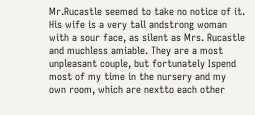Mr.Rucastle seemed to take no notice of it. His wife is a very tall andstrong woman with a sour face, as silent as Mrs. Rucastle and muchless amiable. They are a most unpleasant couple, but fortunately Ispend most of my time in the nursery and my own room, which are nextto each other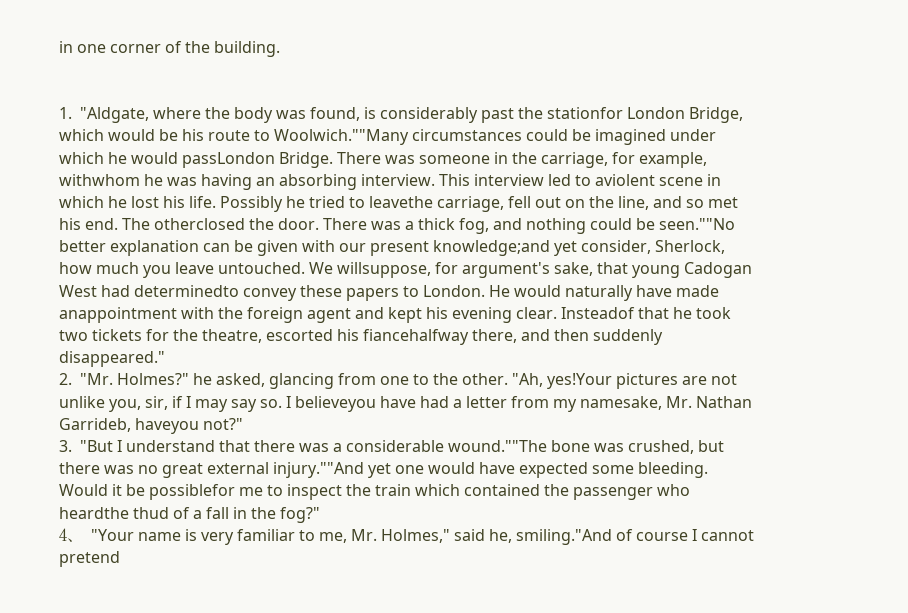in one corner of the building.


1.  "Aldgate, where the body was found, is considerably past the stationfor London Bridge, which would be his route to Woolwich.""Many circumstances could be imagined under which he would passLondon Bridge. There was someone in the carriage, for example, withwhom he was having an absorbing interview. This interview led to aviolent scene in which he lost his life. Possibly he tried to leavethe carriage, fell out on the line, and so met his end. The otherclosed the door. There was a thick fog, and nothing could be seen.""No better explanation can be given with our present knowledge;and yet consider, Sherlock, how much you leave untouched. We willsuppose, for argument's sake, that young Cadogan West had determinedto convey these papers to London. He would naturally have made anappointment with the foreign agent and kept his evening clear. Insteadof that he took two tickets for the theatre, escorted his fiancehalfway there, and then suddenly disappeared."
2.  "Mr. Holmes?" he asked, glancing from one to the other. "Ah, yes!Your pictures are not unlike you, sir, if I may say so. I believeyou have had a letter from my namesake, Mr. Nathan Garrideb, haveyou not?"
3.  "But I understand that there was a considerable wound.""The bone was crushed, but there was no great external injury.""And yet one would have expected some bleeding. Would it be possiblefor me to inspect the train which contained the passenger who heardthe thud of a fall in the fog?"
4、  "Your name is very familiar to me, Mr. Holmes," said he, smiling."And of course I cannot pretend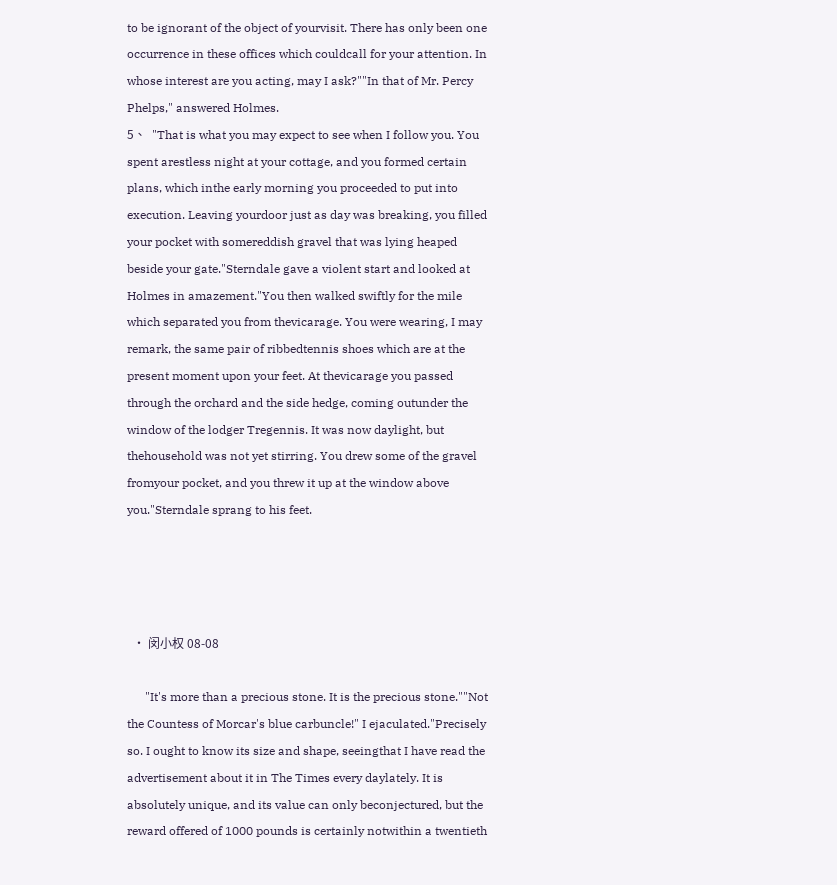to be ignorant of the object of yourvisit. There has only been one occurrence in these offices which couldcall for your attention. In whose interest are you acting, may I ask?""In that of Mr. Percy Phelps," answered Holmes.
5、  "That is what you may expect to see when I follow you. You spent arestless night at your cottage, and you formed certain plans, which inthe early morning you proceeded to put into execution. Leaving yourdoor just as day was breaking, you filled your pocket with somereddish gravel that was lying heaped beside your gate."Sterndale gave a violent start and looked at Holmes in amazement."You then walked swiftly for the mile which separated you from thevicarage. You were wearing, I may remark, the same pair of ribbedtennis shoes which are at the present moment upon your feet. At thevicarage you passed through the orchard and the side hedge, coming outunder the window of the lodger Tregennis. It was now daylight, but thehousehold was not yet stirring. You drew some of the gravel fromyour pocket, and you threw it up at the window above you."Sterndale sprang to his feet.




  • 闵小权 08-08

      "It's more than a precious stone. It is the precious stone.""Not the Countess of Morcar's blue carbuncle!" I ejaculated."Precisely so. I ought to know its size and shape, seeingthat I have read the advertisement about it in The Times every daylately. It is absolutely unique, and its value can only beconjectured, but the reward offered of 1000 pounds is certainly notwithin a twentieth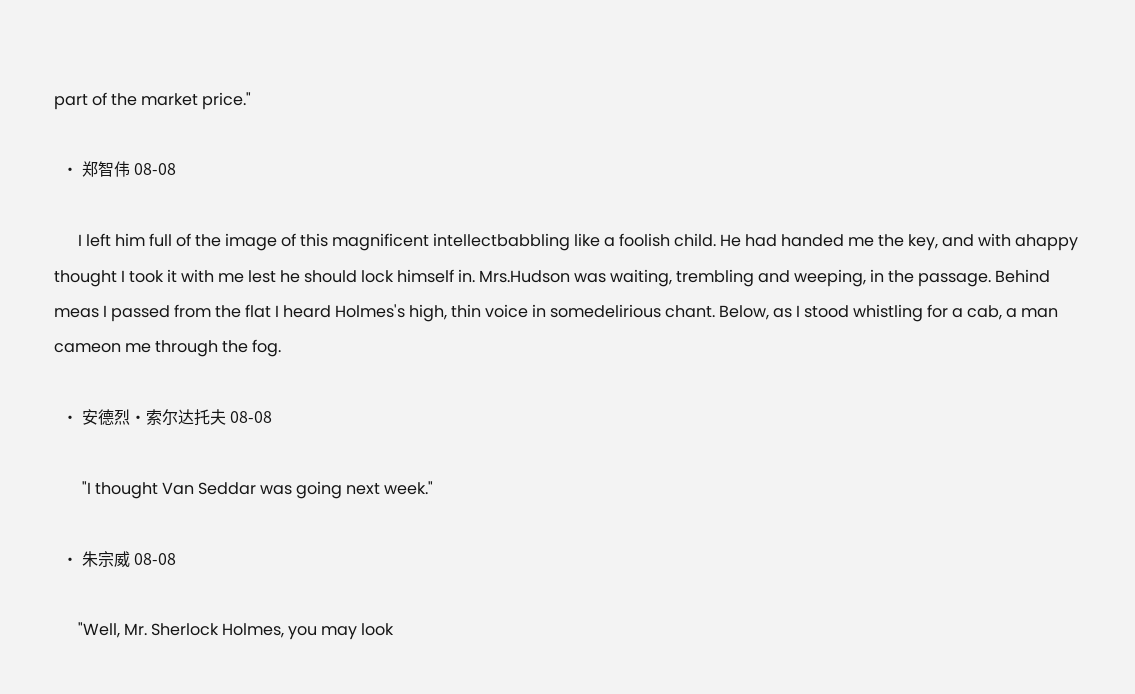part of the market price."

  • 郑智伟 08-08

      I left him full of the image of this magnificent intellectbabbling like a foolish child. He had handed me the key, and with ahappy thought I took it with me lest he should lock himself in. Mrs.Hudson was waiting, trembling and weeping, in the passage. Behind meas I passed from the flat I heard Holmes's high, thin voice in somedelirious chant. Below, as I stood whistling for a cab, a man cameon me through the fog.

  • 安德烈·索尔达托夫 08-08

       "I thought Van Seddar was going next week."

  • 朱宗威 08-08

      "Well, Mr. Sherlock Holmes, you may look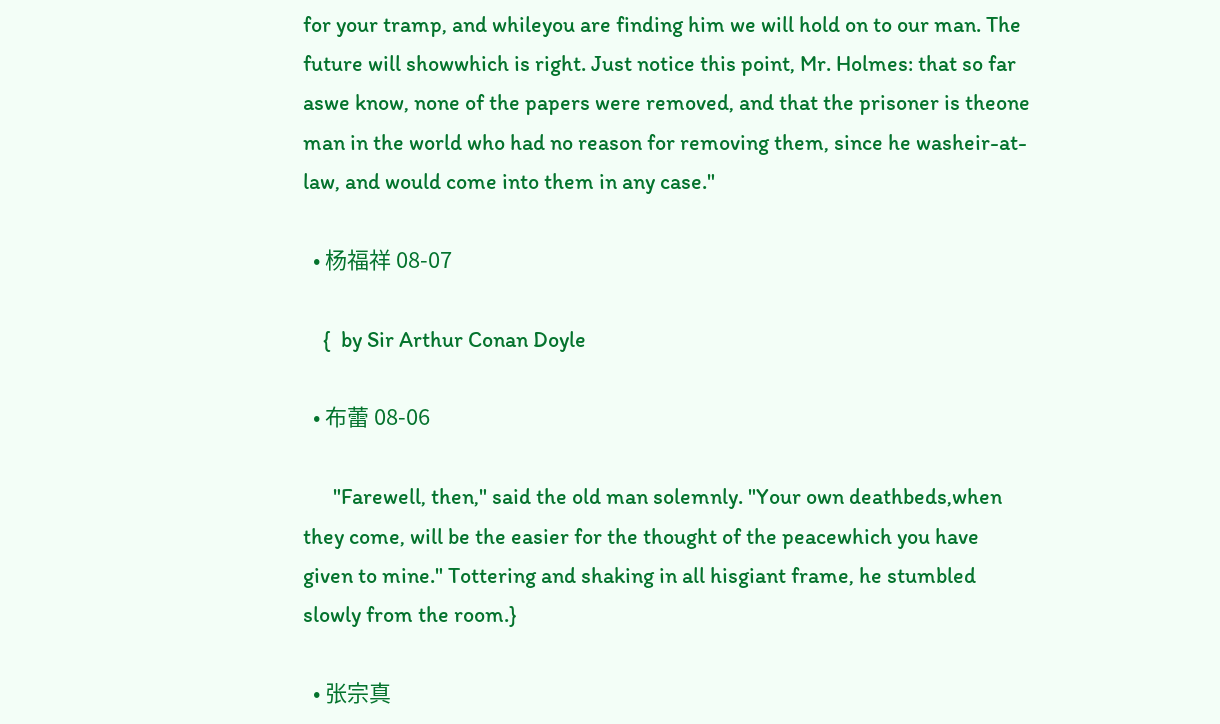for your tramp, and whileyou are finding him we will hold on to our man. The future will showwhich is right. Just notice this point, Mr. Holmes: that so far aswe know, none of the papers were removed, and that the prisoner is theone man in the world who had no reason for removing them, since he washeir-at-law, and would come into them in any case."

  • 杨福祥 08-07

    {  by Sir Arthur Conan Doyle

  • 布蕾 08-06

      "Farewell, then," said the old man solemnly. "Your own deathbeds,when they come, will be the easier for the thought of the peacewhich you have given to mine." Tottering and shaking in all hisgiant frame, he stumbled slowly from the room.}

  • 张宗真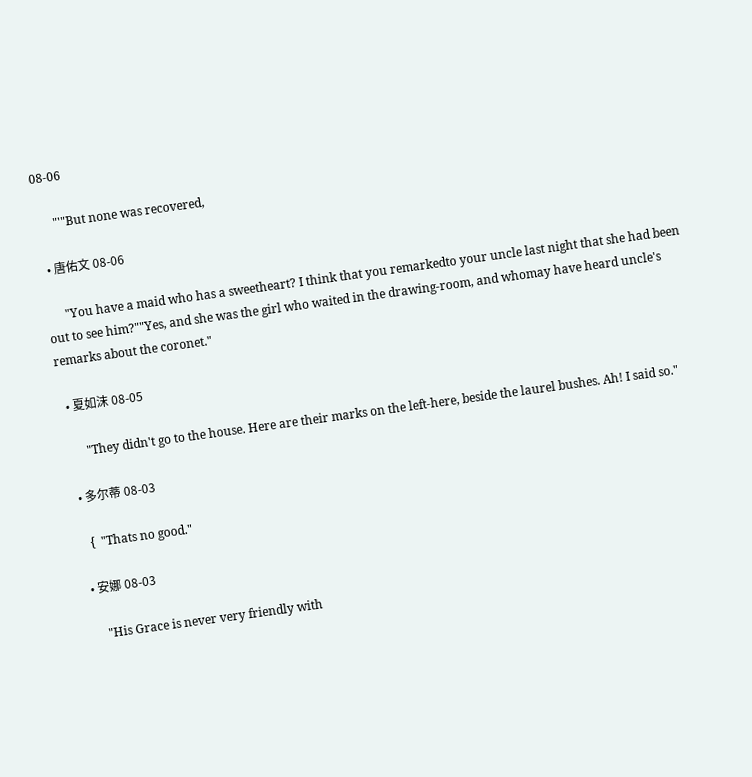08-06

      "'"But none was recovered,

  • 唐佑文 08-06

      "You have a maid who has a sweetheart? I think that you remarkedto your uncle last night that she had been out to see him?""Yes, and she was the girl who waited in the drawing-room, and whomay have heard uncle's remarks about the coronet."

  • 夏如沫 08-05

       "They didn't go to the house. Here are their marks on the left-here, beside the laurel bushes. Ah! I said so."

  • 多尔蒂 08-03

    {  "Thats no good."

  • 安娜 08-03

      "His Grace is never very friendly with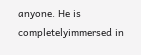anyone. He is completelyimmersed in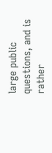large public questions, and is rather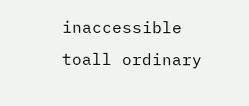inaccessible toall ordinary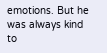emotions. But he was always kind to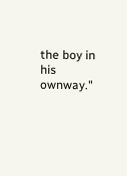the boy in his ownway."